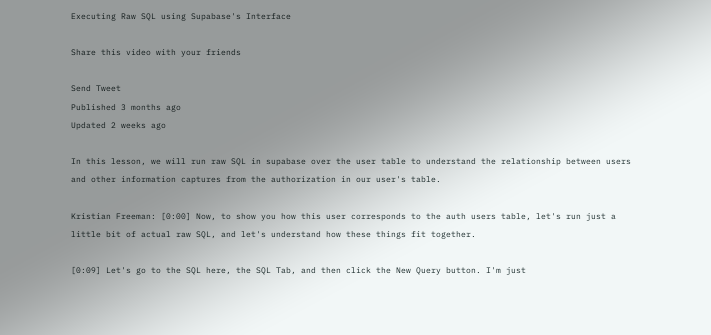Executing Raw SQL using Supabase's Interface

Share this video with your friends

Send Tweet
Published 3 months ago
Updated 2 weeks ago

In this lesson, we will run raw SQL in supabase over the user table to understand the relationship between users and other information captures from the authorization in our user's table.

Kristian Freeman: [0:00] Now, to show you how this user corresponds to the auth users table, let's run just a little bit of actual raw SQL, and let's understand how these things fit together.

[0:09] Let's go to the SQL here, the SQL Tab, and then click the New Query button. I'm just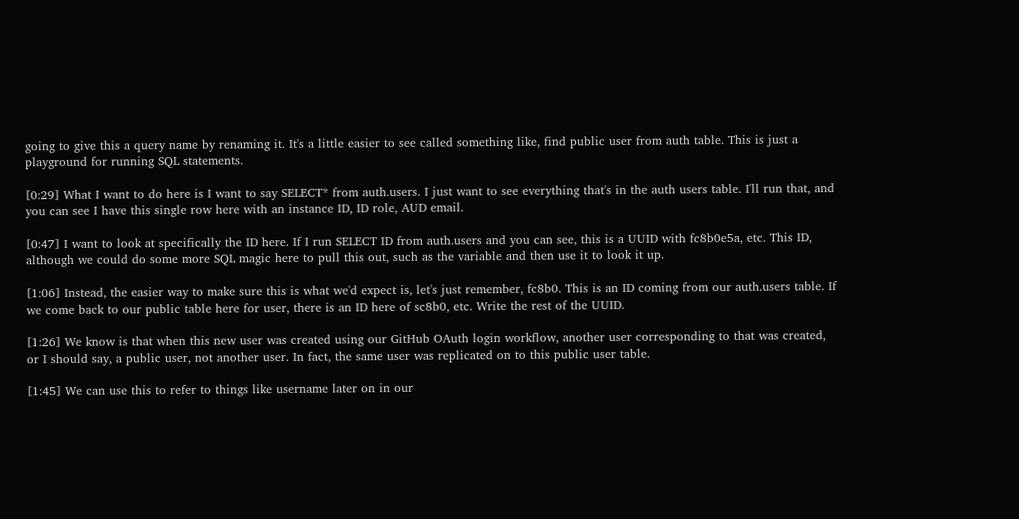going to give this a query name by renaming it. It's a little easier to see called something like, find public user from auth table. This is just a playground for running SQL statements.

[0:29] What I want to do here is I want to say SELECT* from auth.users. I just want to see everything that's in the auth users table. I'll run that, and you can see I have this single row here with an instance ID, ID role, AUD email.

[0:47] I want to look at specifically the ID here. If I run SELECT ID from auth.users and you can see, this is a UUID with fc8b0e5a, etc. This ID, although we could do some more SQL magic here to pull this out, such as the variable and then use it to look it up.

[1:06] Instead, the easier way to make sure this is what we'd expect is, let's just remember, fc8b0. This is an ID coming from our auth.users table. If we come back to our public table here for user, there is an ID here of sc8b0, etc. Write the rest of the UUID.

[1:26] We know is that when this new user was created using our GitHub OAuth login workflow, another user corresponding to that was created, or I should say, a public user, not another user. In fact, the same user was replicated on to this public user table.

[1:45] We can use this to refer to things like username later on in our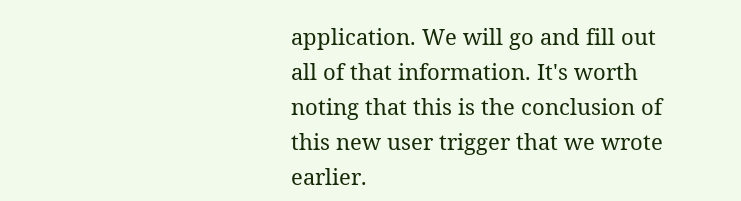application. We will go and fill out all of that information. It's worth noting that this is the conclusion of this new user trigger that we wrote earlier.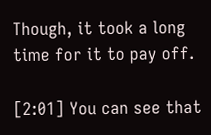Though, it took a long time for it to pay off.

[2:01] You can see that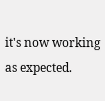it's now working as expected.